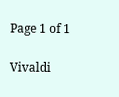Page 1 of 1

Vivaldi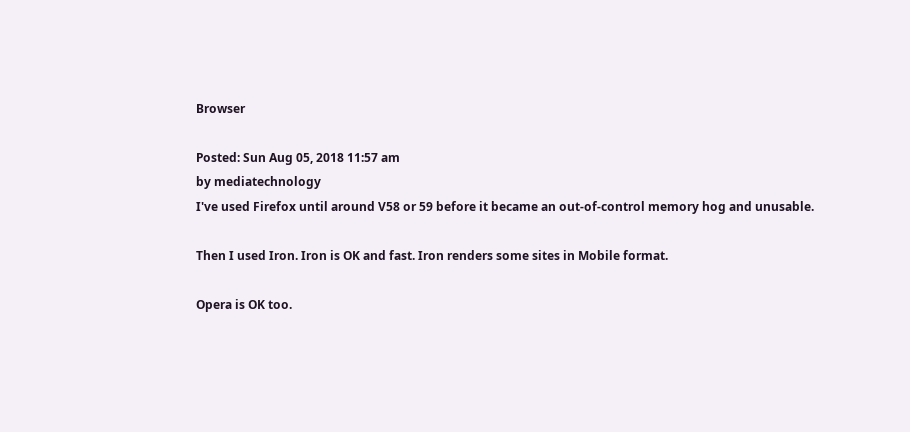Browser

Posted: Sun Aug 05, 2018 11:57 am
by mediatechnology
I've used Firefox until around V58 or 59 before it became an out-of-control memory hog and unusable.

Then I used Iron. Iron is OK and fast. Iron renders some sites in Mobile format.

Opera is OK too.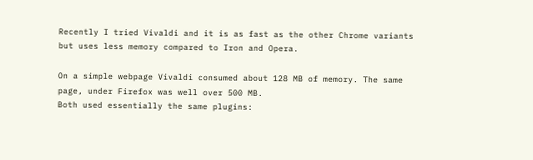Recently I tried Vivaldi and it is as fast as the other Chrome variants but uses less memory compared to Iron and Opera.

On a simple webpage Vivaldi consumed about 128 MB of memory. The same page, under Firefox was well over 500 MB.
Both used essentially the same plugins: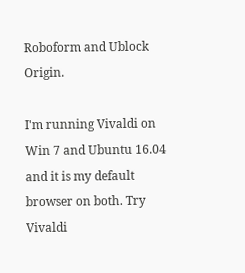Roboform and Ublock Origin.

I'm running Vivaldi on Win 7 and Ubuntu 16.04 and it is my default browser on both. Try Vivaldi